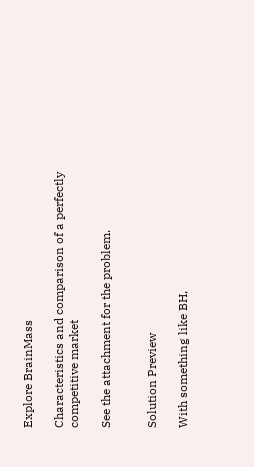Explore BrainMass

Characteristics and comparison of a perfectly competitive market

See the attachment for the problem.


Solution Preview

With something like BH,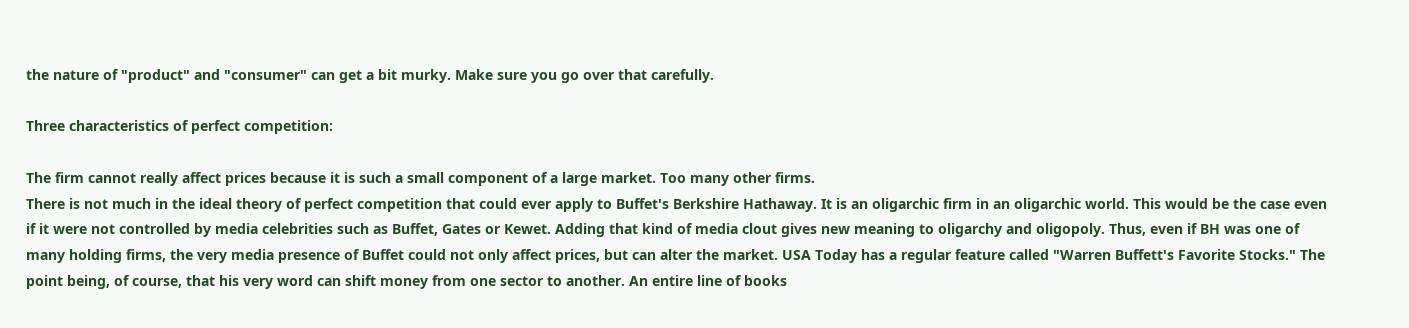the nature of "product" and "consumer" can get a bit murky. Make sure you go over that carefully.

Three characteristics of perfect competition:

The firm cannot really affect prices because it is such a small component of a large market. Too many other firms.
There is not much in the ideal theory of perfect competition that could ever apply to Buffet's Berkshire Hathaway. It is an oligarchic firm in an oligarchic world. This would be the case even if it were not controlled by media celebrities such as Buffet, Gates or Kewet. Adding that kind of media clout gives new meaning to oligarchy and oligopoly. Thus, even if BH was one of many holding firms, the very media presence of Buffet could not only affect prices, but can alter the market. USA Today has a regular feature called "Warren Buffett's Favorite Stocks." The point being, of course, that his very word can shift money from one sector to another. An entire line of books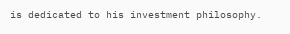is dedicated to his investment philosophy.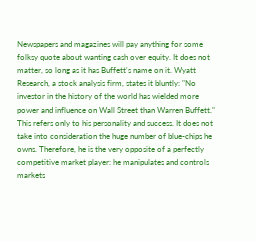Newspapers and magazines will pay anything for some folksy quote about wanting cash over equity. It does not matter, so long as it has Buffett's name on it. Wyatt Research, a stock analysis firm, states it bluntly: "No investor in the history of the world has wielded more power and influence on Wall Street than Warren Buffett." This refers only to his personality and success. It does not take into consideration the huge number of blue-chips he owns. Therefore, he is the very opposite of a perfectly competitive market player: he manipulates and controls markets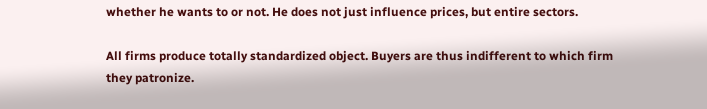whether he wants to or not. He does not just influence prices, but entire sectors.

All firms produce totally standardized object. Buyers are thus indifferent to which firm they patronize.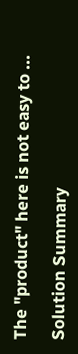The "product" here is not easy to ...

Solution Summary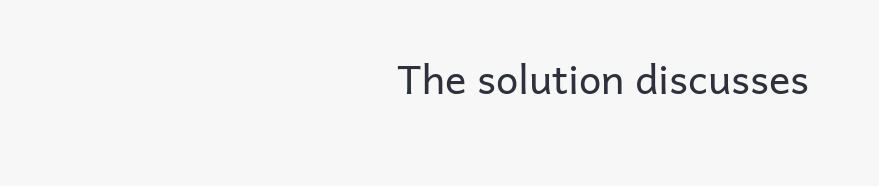The solution discusses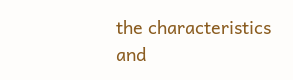the characteristics and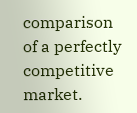comparison of a perfectly competitive market.